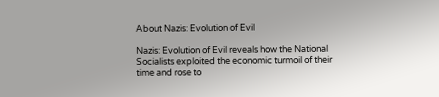About Nazis: Evolution of Evil

Nazis: Evolution of Evil reveals how the National Socialists exploited the economic turmoil of their time and rose to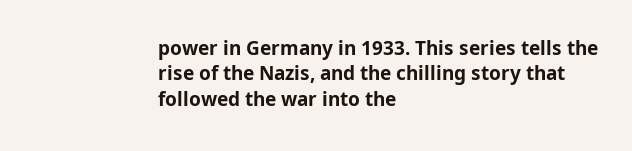power in Germany in 1933. This series tells the rise of the Nazis, and the chilling story that followed the war into the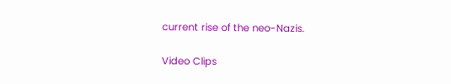current rise of the neo-Nazis.

Video Clips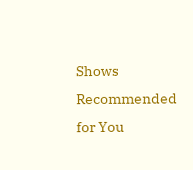Shows Recommended for You